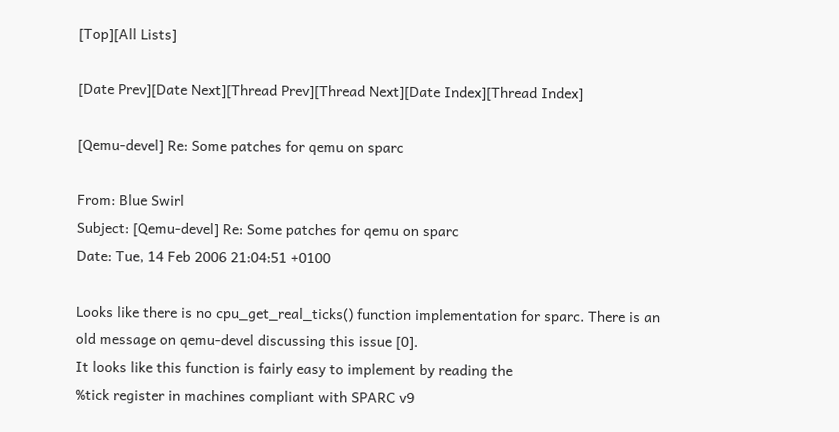[Top][All Lists]

[Date Prev][Date Next][Thread Prev][Thread Next][Date Index][Thread Index]

[Qemu-devel] Re: Some patches for qemu on sparc

From: Blue Swirl
Subject: [Qemu-devel] Re: Some patches for qemu on sparc
Date: Tue, 14 Feb 2006 21:04:51 +0100

Looks like there is no cpu_get_real_ticks() function implementation for sparc. There is an old message on qemu-devel discussing this issue [0].
It looks like this function is fairly easy to implement by reading the
%tick register in machines compliant with SPARC v9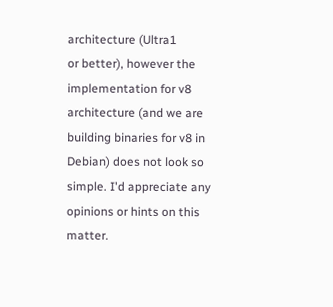architecture (Ultra1
or better), however the implementation for v8 architecture (and we are building binaries for v8 in Debian) does not look so simple. I'd appreciate any opinions or hints on this matter.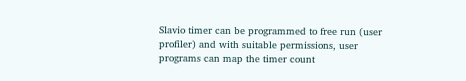Slavio timer can be programmed to free run (user profiler) and with suitable permissions, user programs can map the timer count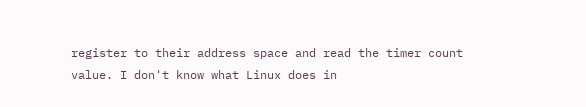register to their address space and read the timer count value. I don't know what Linux does in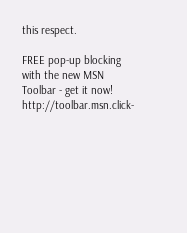this respect.

FREE pop-up blocking with the new MSN Toolbar - get it now! http://toolbar.msn.click-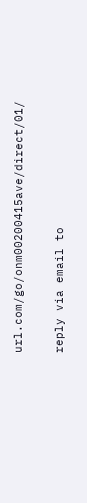url.com/go/onm00200415ave/direct/01/

reply via email to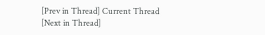[Prev in Thread] Current Thread [Next in Thread]